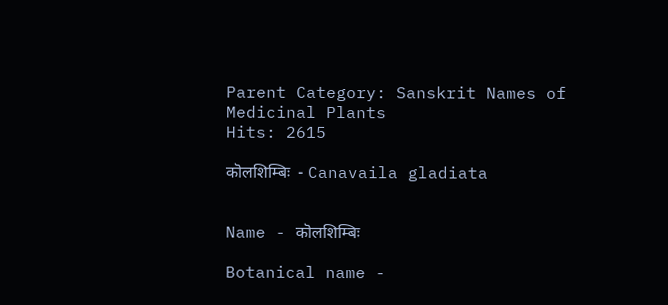Parent Category: Sanskrit Names of Medicinal Plants
Hits: 2615

कॊलशिम्बिः  - Canavaila gladiata


Name - कॊलशिम्बिः

Botanical name -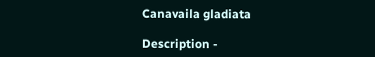Canavaila gladiata

Description -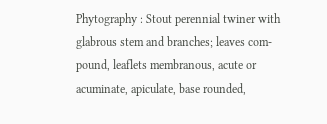Phytography : Stout perennial twiner with glabrous stem and branches; leaves com-pound, leaflets membranous, acute or acuminate, apiculate, base rounded,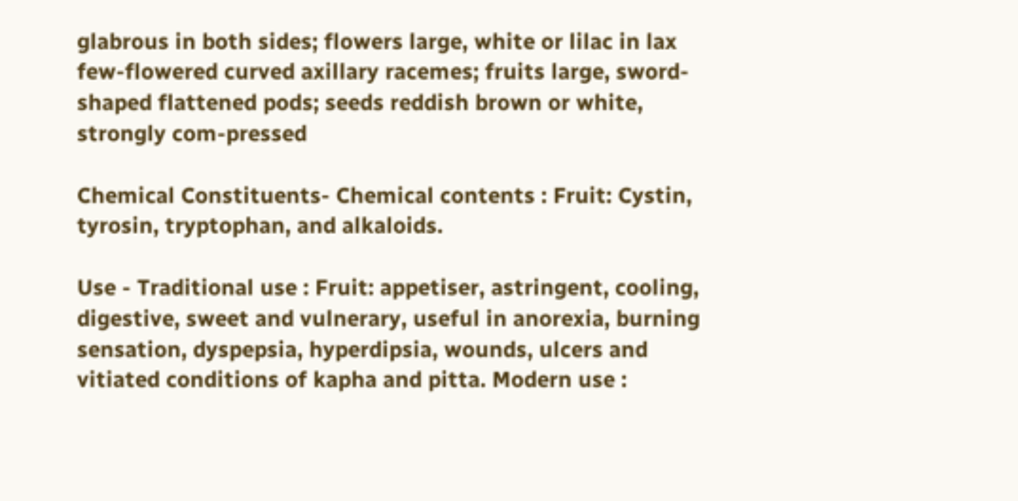glabrous in both sides; flowers large, white or lilac in lax few-flowered curved axillary racemes; fruits large, sword-shaped flattened pods; seeds reddish brown or white, strongly com-pressed

Chemical Constituents- Chemical contents : Fruit: Cystin, tyrosin, tryptophan, and alkaloids.

Use - Traditional use : Fruit: appetiser, astringent, cooling, digestive, sweet and vulnerary, useful in anorexia, burning sensation, dyspepsia, hyperdipsia, wounds, ulcers and vitiated conditions of kapha and pitta. Modern use :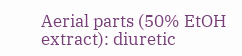Aerial parts (50% EtOH extract): diuretic